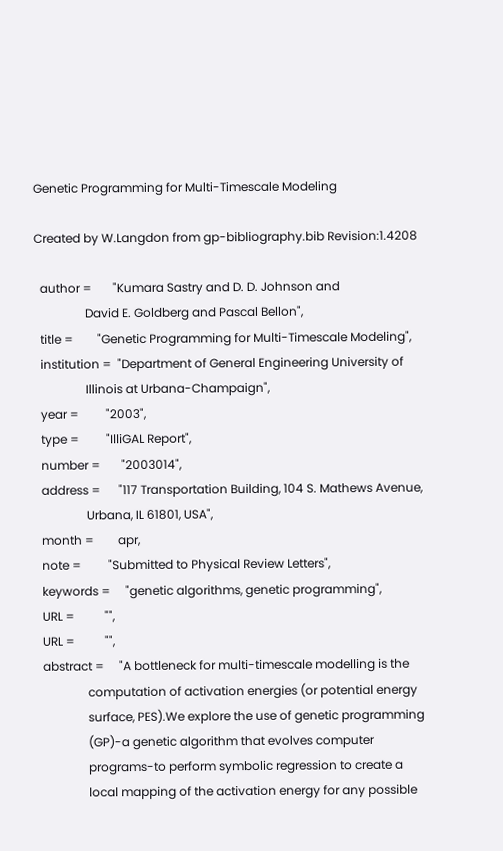Genetic Programming for Multi-Timescale Modeling

Created by W.Langdon from gp-bibliography.bib Revision:1.4208

  author =       "Kumara Sastry and D. D. Johnson and
                 David E. Goldberg and Pascal Bellon",
  title =        "Genetic Programming for Multi-Timescale Modeling",
  institution =  "Department of General Engineering University of
                 Illinois at Urbana-Champaign",
  year =         "2003",
  type =         "IlliGAL Report",
  number =       "2003014",
  address =      "117 Transportation Building, 104 S. Mathews Avenue,
                 Urbana, IL 61801, USA",
  month =        apr,
  note =         "Submitted to Physical Review Letters",
  keywords =     "genetic algorithms, genetic programming",
  URL =          "",
  URL =          "",
  abstract =     "A bottleneck for multi-timescale modelling is the
                 computation of activation energies (or potential energy
                 surface, PES).We explore the use of genetic programming
                 (GP)-a genetic algorithm that evolves computer
                 programs-to perform symbolic regression to create a
                 local mapping of the activation energy for any possible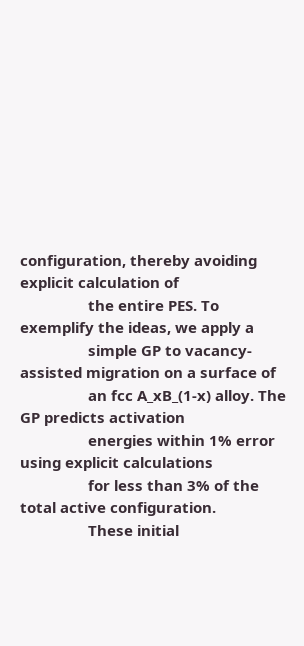configuration, thereby avoiding explicit calculation of
                 the entire PES. To exemplify the ideas, we apply a
                 simple GP to vacancy-assisted migration on a surface of
                 an fcc A_xB_(1-x) alloy. The GP predicts activation
                 energies within 1% error using explicit calculations
                 for less than 3% of the total active configuration.
                 These initial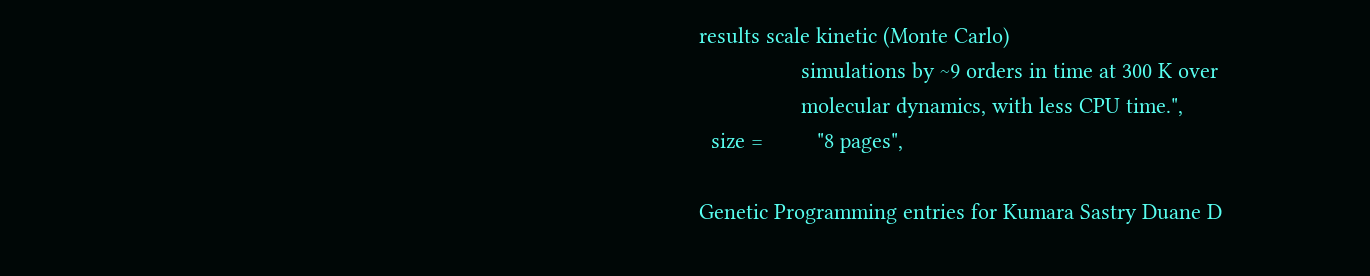results scale kinetic (Monte Carlo)
                 simulations by ~9 orders in time at 300 K over
                 molecular dynamics, with less CPU time.",
  size =         "8 pages",

Genetic Programming entries for Kumara Sastry Duane D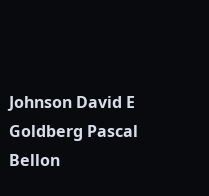Johnson David E Goldberg Pascal Bellon